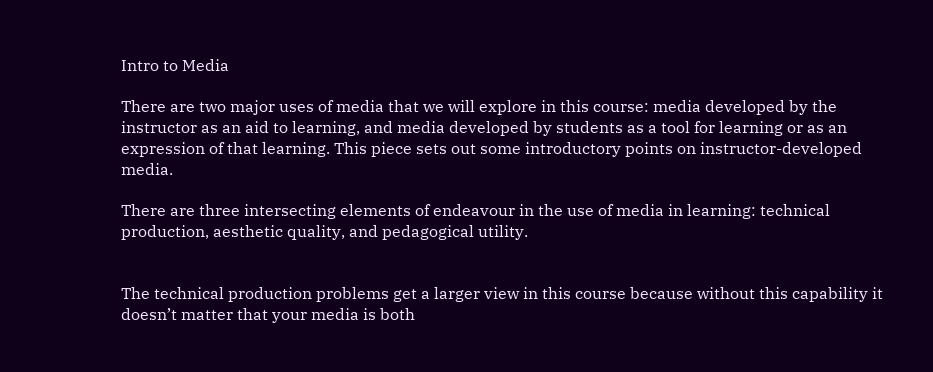Intro to Media

There are two major uses of media that we will explore in this course: media developed by the instructor as an aid to learning, and media developed by students as a tool for learning or as an expression of that learning. This piece sets out some introductory points on instructor-developed media.

There are three intersecting elements of endeavour in the use of media in learning: technical production, aesthetic quality, and pedagogical utility.


The technical production problems get a larger view in this course because without this capability it doesn’t matter that your media is both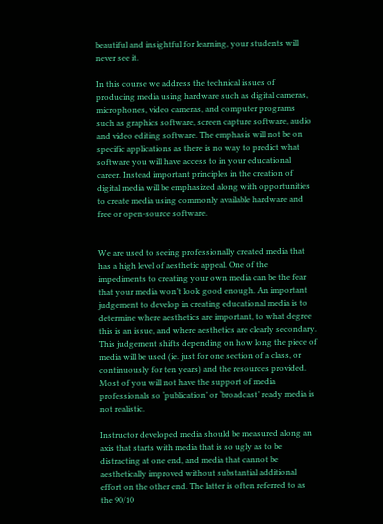beautiful and insightful for learning, your students will never see it.

In this course we address the technical issues of producing media using hardware such as digital cameras, microphones, video cameras, and computer programs such as graphics software, screen capture software, audio and video editing software. The emphasis will not be on specific applications as there is no way to predict what software you will have access to in your educational career. Instead important principles in the creation of digital media will be emphasized along with opportunities to create media using commonly available hardware and free or open-source software.


We are used to seeing professionally created media that has a high level of aesthetic appeal. One of the impediments to creating your own media can be the fear that your media won’t look good enough. An important judgement to develop in creating educational media is to determine where aesthetics are important, to what degree this is an issue, and where aesthetics are clearly secondary. This judgement shifts depending on how long the piece of media will be used (ie. just for one section of a class, or continuously for ten years) and the resources provided. Most of you will not have the support of media professionals so ‘publication’ or ‘broadcast’ ready media is not realistic.

Instructor developed media should be measured along an axis that starts with media that is so ugly as to be distracting at one end, and media that cannot be aesthetically improved without substantial additional effort on the other end. The latter is often referred to as the 90/10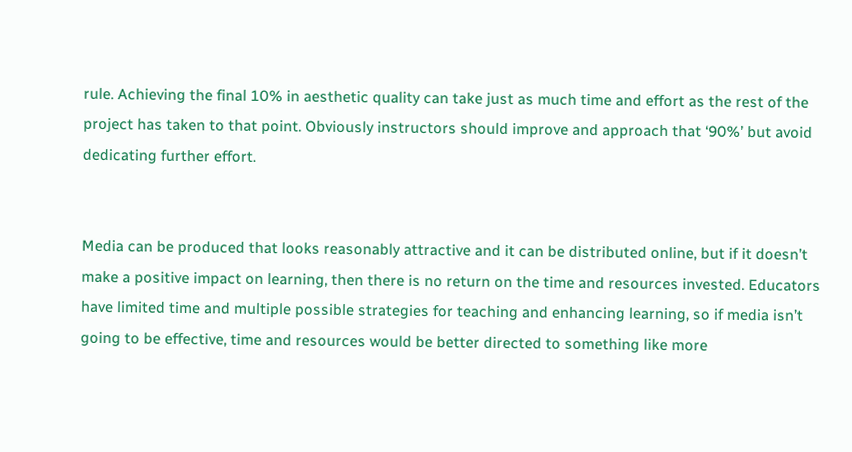rule. Achieving the final 10% in aesthetic quality can take just as much time and effort as the rest of the project has taken to that point. Obviously instructors should improve and approach that ‘90%’ but avoid dedicating further effort.


Media can be produced that looks reasonably attractive and it can be distributed online, but if it doesn’t make a positive impact on learning, then there is no return on the time and resources invested. Educators have limited time and multiple possible strategies for teaching and enhancing learning, so if media isn’t going to be effective, time and resources would be better directed to something like more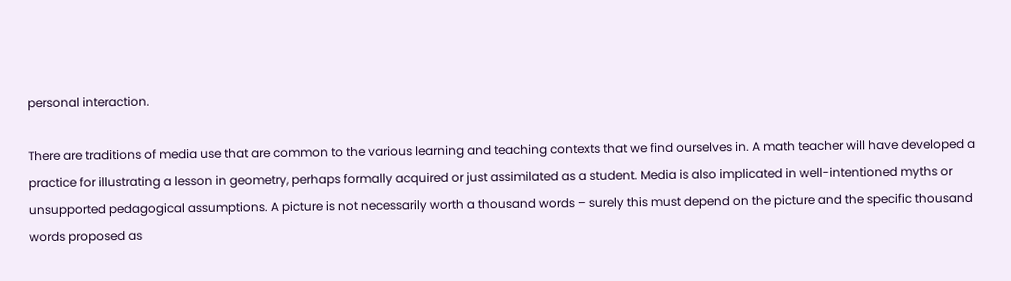personal interaction.

There are traditions of media use that are common to the various learning and teaching contexts that we find ourselves in. A math teacher will have developed a practice for illustrating a lesson in geometry, perhaps formally acquired or just assimilated as a student. Media is also implicated in well-intentioned myths or unsupported pedagogical assumptions. A picture is not necessarily worth a thousand words – surely this must depend on the picture and the specific thousand words proposed as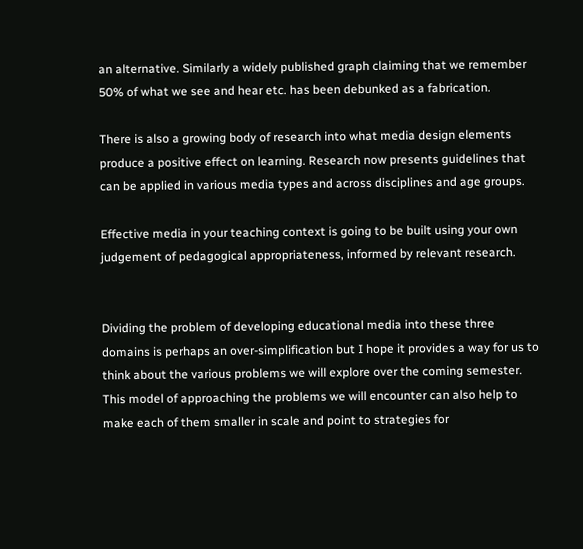an alternative. Similarly a widely published graph claiming that we remember 50% of what we see and hear etc. has been debunked as a fabrication.

There is also a growing body of research into what media design elements produce a positive effect on learning. Research now presents guidelines that can be applied in various media types and across disciplines and age groups.

Effective media in your teaching context is going to be built using your own judgement of pedagogical appropriateness, informed by relevant research.


Dividing the problem of developing educational media into these three domains is perhaps an over-simplification but I hope it provides a way for us to think about the various problems we will explore over the coming semester. This model of approaching the problems we will encounter can also help to make each of them smaller in scale and point to strategies for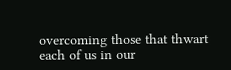overcoming those that thwart each of us in our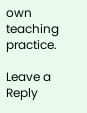own teaching practice.

Leave a Reply